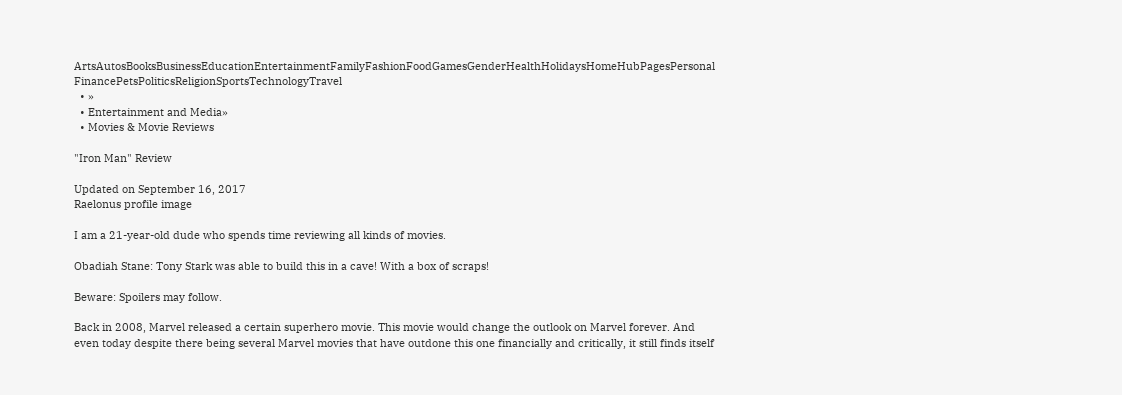ArtsAutosBooksBusinessEducationEntertainmentFamilyFashionFoodGamesGenderHealthHolidaysHomeHubPagesPersonal FinancePetsPoliticsReligionSportsTechnologyTravel
  • »
  • Entertainment and Media»
  • Movies & Movie Reviews

"Iron Man" Review

Updated on September 16, 2017
Raelonus profile image

I am a 21-year-old dude who spends time reviewing all kinds of movies.

Obadiah Stane: Tony Stark was able to build this in a cave! With a box of scraps!

Beware: Spoilers may follow.

Back in 2008, Marvel released a certain superhero movie. This movie would change the outlook on Marvel forever. And even today despite there being several Marvel movies that have outdone this one financially and critically, it still finds itself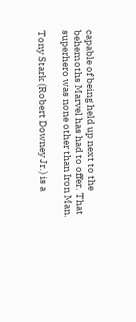capable of being held up next to the behemoths Marvel has had to offer. That superhero was none other than Iron Man.

Tony Stark (Robert Downey Jr.) is a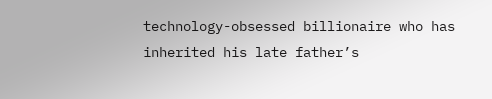technology-obsessed billionaire who has inherited his late father’s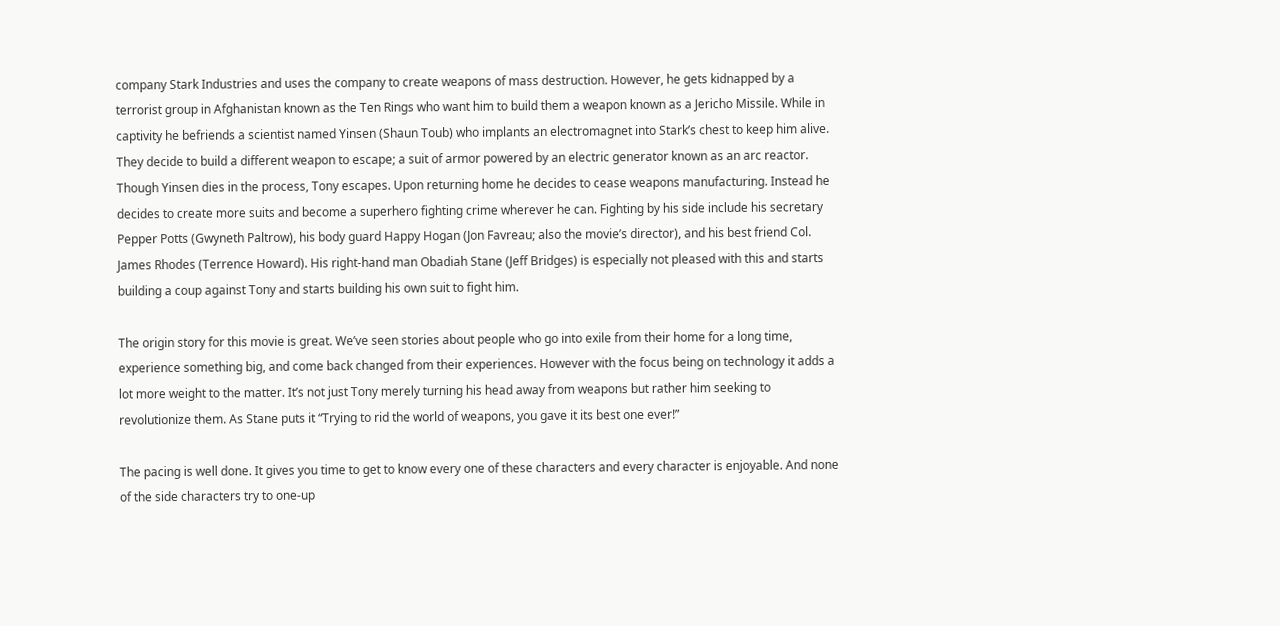company Stark Industries and uses the company to create weapons of mass destruction. However, he gets kidnapped by a terrorist group in Afghanistan known as the Ten Rings who want him to build them a weapon known as a Jericho Missile. While in captivity he befriends a scientist named Yinsen (Shaun Toub) who implants an electromagnet into Stark’s chest to keep him alive. They decide to build a different weapon to escape; a suit of armor powered by an electric generator known as an arc reactor. Though Yinsen dies in the process, Tony escapes. Upon returning home he decides to cease weapons manufacturing. Instead he decides to create more suits and become a superhero fighting crime wherever he can. Fighting by his side include his secretary Pepper Potts (Gwyneth Paltrow), his body guard Happy Hogan (Jon Favreau; also the movie’s director), and his best friend Col. James Rhodes (Terrence Howard). His right-hand man Obadiah Stane (Jeff Bridges) is especially not pleased with this and starts building a coup against Tony and starts building his own suit to fight him.

The origin story for this movie is great. We’ve seen stories about people who go into exile from their home for a long time, experience something big, and come back changed from their experiences. However with the focus being on technology it adds a lot more weight to the matter. It’s not just Tony merely turning his head away from weapons but rather him seeking to revolutionize them. As Stane puts it “Trying to rid the world of weapons, you gave it its best one ever!”

The pacing is well done. It gives you time to get to know every one of these characters and every character is enjoyable. And none of the side characters try to one-up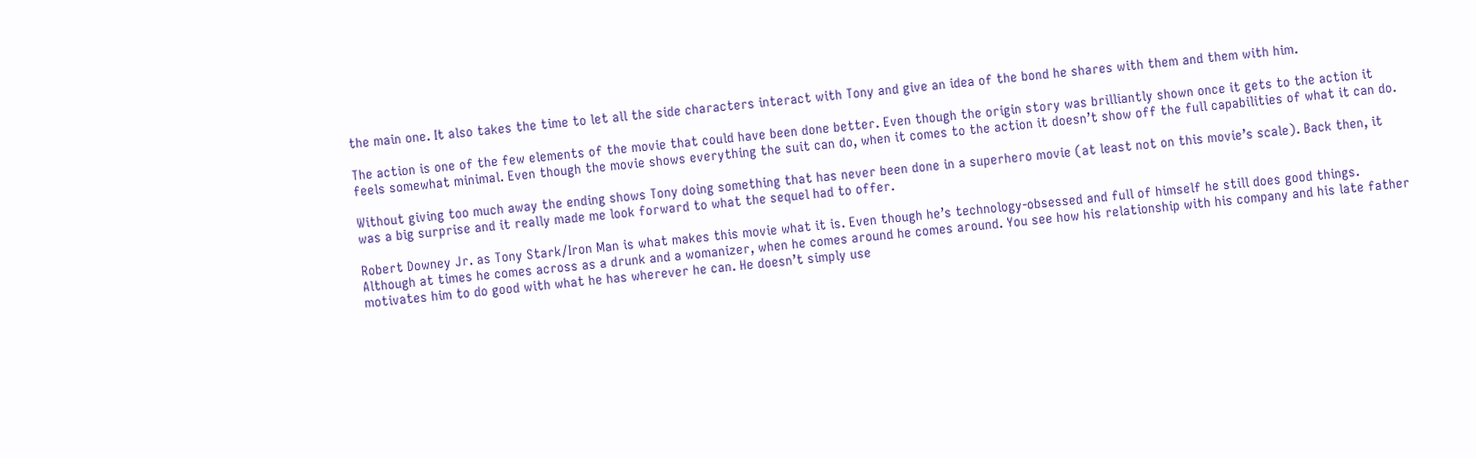the main one. It also takes the time to let all the side characters interact with Tony and give an idea of the bond he shares with them and them with him.

The action is one of the few elements of the movie that could have been done better. Even though the origin story was brilliantly shown once it gets to the action it feels somewhat minimal. Even though the movie shows everything the suit can do, when it comes to the action it doesn’t show off the full capabilities of what it can do.

Without giving too much away the ending shows Tony doing something that has never been done in a superhero movie (at least not on this movie’s scale). Back then, it was a big surprise and it really made me look forward to what the sequel had to offer.

Robert Downey Jr. as Tony Stark/Iron Man is what makes this movie what it is. Even though he’s technology-obsessed and full of himself he still does good things. Although at times he comes across as a drunk and a womanizer, when he comes around he comes around. You see how his relationship with his company and his late father motivates him to do good with what he has wherever he can. He doesn’t simply use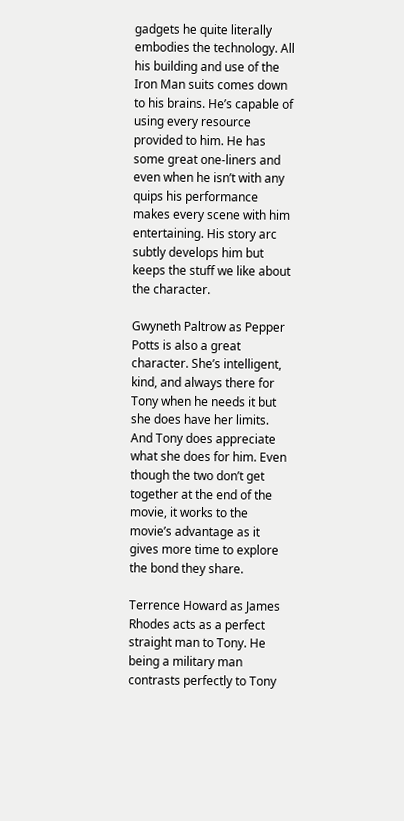gadgets he quite literally embodies the technology. All his building and use of the Iron Man suits comes down to his brains. He’s capable of using every resource provided to him. He has some great one-liners and even when he isn’t with any quips his performance makes every scene with him entertaining. His story arc subtly develops him but keeps the stuff we like about the character.

Gwyneth Paltrow as Pepper Potts is also a great character. She’s intelligent, kind, and always there for Tony when he needs it but she does have her limits. And Tony does appreciate what she does for him. Even though the two don’t get together at the end of the movie, it works to the movie’s advantage as it gives more time to explore the bond they share.

Terrence Howard as James Rhodes acts as a perfect straight man to Tony. He being a military man contrasts perfectly to Tony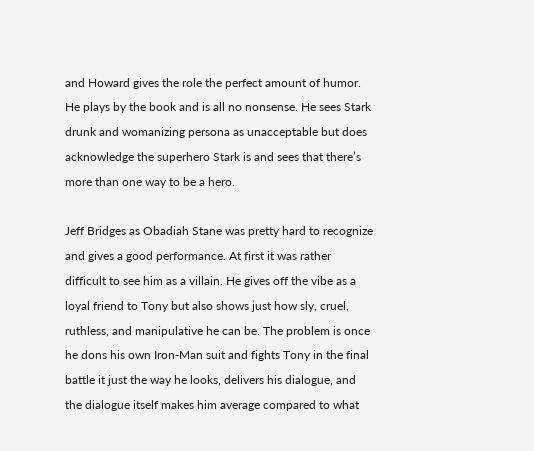and Howard gives the role the perfect amount of humor. He plays by the book and is all no nonsense. He sees Stark drunk and womanizing persona as unacceptable but does acknowledge the superhero Stark is and sees that there’s more than one way to be a hero.

Jeff Bridges as Obadiah Stane was pretty hard to recognize and gives a good performance. At first it was rather difficult to see him as a villain. He gives off the vibe as a loyal friend to Tony but also shows just how sly, cruel, ruthless, and manipulative he can be. The problem is once he dons his own Iron-Man suit and fights Tony in the final battle it just the way he looks, delivers his dialogue, and the dialogue itself makes him average compared to what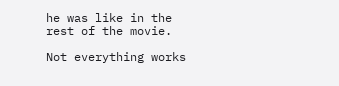he was like in the rest of the movie.

Not everything works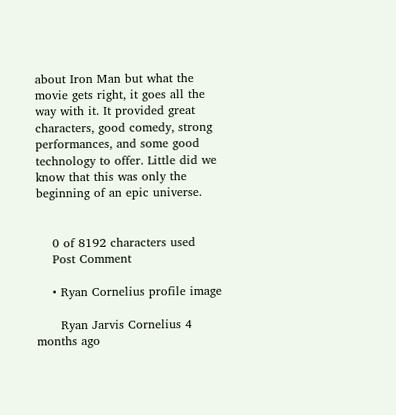about Iron Man but what the movie gets right, it goes all the way with it. It provided great characters, good comedy, strong performances, and some good technology to offer. Little did we know that this was only the beginning of an epic universe.


    0 of 8192 characters used
    Post Comment

    • Ryan Cornelius profile image

      Ryan Jarvis Cornelius 4 months ago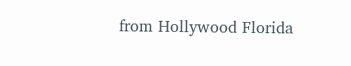from Hollywood Florida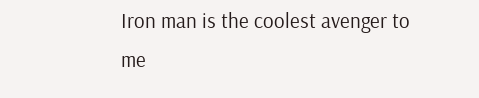Iron man is the coolest avenger to me